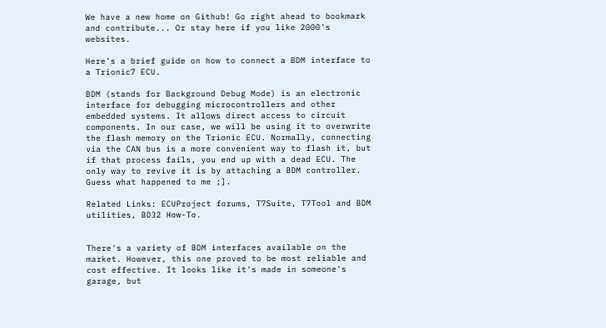We have a new home on Github! Go right ahead to bookmark and contribute... Or stay here if you like 2000's websites.

Here's a brief guide on how to connect a BDM interface to a Trionic7 ECU.

BDM (stands for Background Debug Mode) is an electronic interface for debugging microcontrollers and other embedded systems. It allows direct access to circuit components. In our case, we will be using it to overwrite the flash memory on the Trionic ECU. Normally, connecting via the CAN bus is a more convenient way to flash it, but if that process fails, you end up with a dead ECU. The only way to revive it is by attaching a BDM controller. Guess what happened to me ;].

Related Links: ECUProject forums, T7Suite, T7Tool and BDM utilities, BD32 How-To.


There's a variety of BDM interfaces available on the market. However, this one proved to be most reliable and cost effective. It looks like it's made in someone's garage, but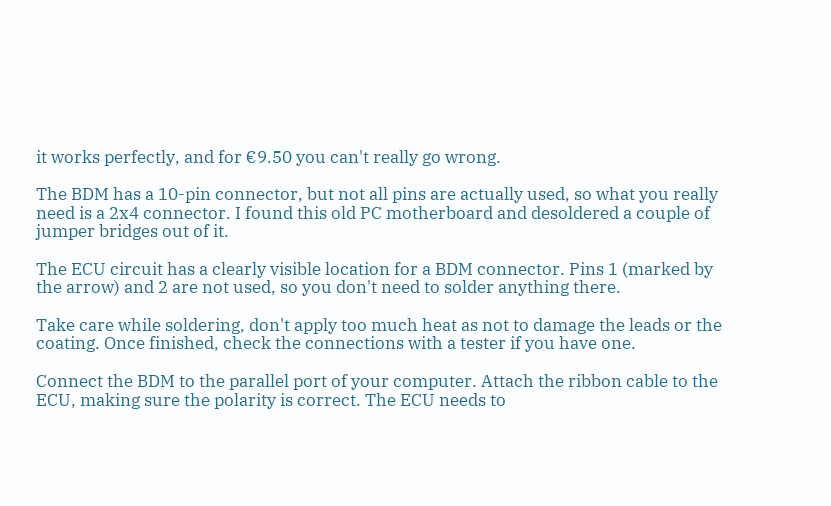it works perfectly, and for €9.50 you can't really go wrong.

The BDM has a 10-pin connector, but not all pins are actually used, so what you really need is a 2x4 connector. I found this old PC motherboard and desoldered a couple of jumper bridges out of it.

The ECU circuit has a clearly visible location for a BDM connector. Pins 1 (marked by the arrow) and 2 are not used, so you don't need to solder anything there.

Take care while soldering, don't apply too much heat as not to damage the leads or the coating. Once finished, check the connections with a tester if you have one.

Connect the BDM to the parallel port of your computer. Attach the ribbon cable to the ECU, making sure the polarity is correct. The ECU needs to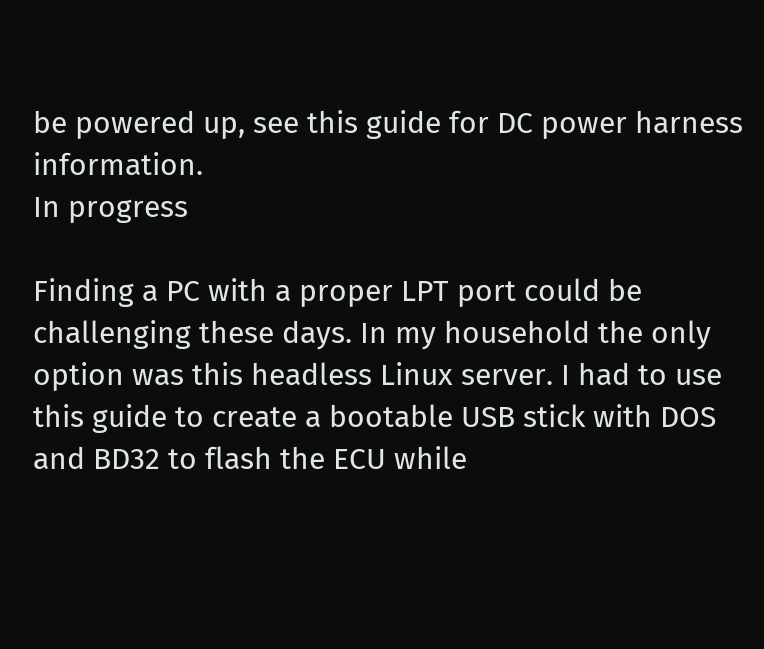be powered up, see this guide for DC power harness information.
In progress

Finding a PC with a proper LPT port could be challenging these days. In my household the only option was this headless Linux server. I had to use this guide to create a bootable USB stick with DOS and BD32 to flash the ECU while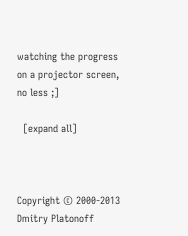watching the progress on a projector screen, no less ;]

  [expand all]



Copyright © 2000-2013 Dmitry Platonoff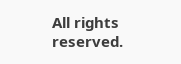All rights reserved.